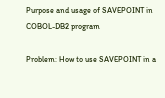Purpose and usage of SAVEPOINT in COBOL-DB2 program

Problem: How to use SAVEPOINT in a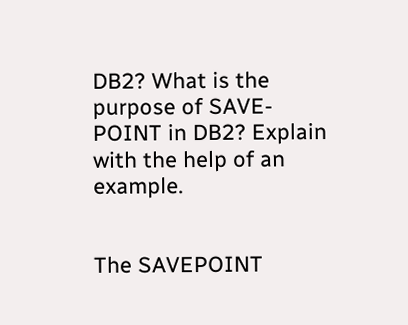DB2? What is the purpose of SAVE-POINT in DB2? Explain with the help of an example.


The SAVEPOINT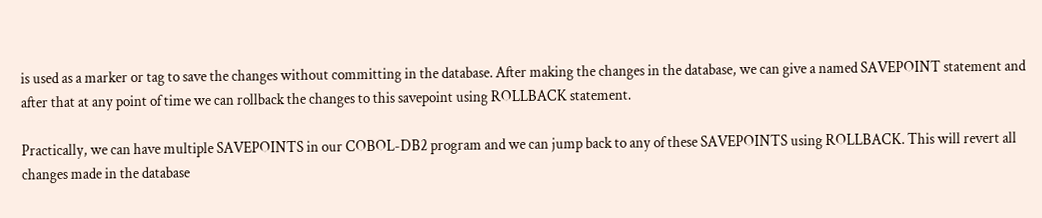is used as a marker or tag to save the changes without committing in the database. After making the changes in the database, we can give a named SAVEPOINT statement and after that at any point of time we can rollback the changes to this savepoint using ROLLBACK statement.

Practically, we can have multiple SAVEPOINTS in our COBOL-DB2 program and we can jump back to any of these SAVEPOINTS using ROLLBACK. This will revert all changes made in the database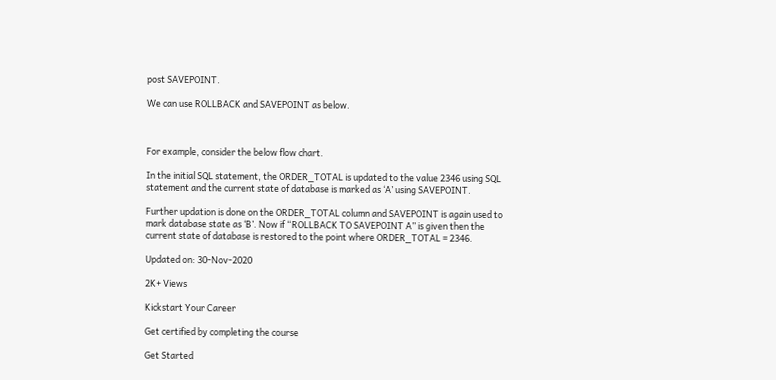post SAVEPOINT.

We can use ROLLBACK and SAVEPOINT as below.



For example, consider the below flow chart.

In the initial SQL statement, the ORDER_TOTAL is updated to the value 2346 using SQL statement and the current state of database is marked as ‘A’ using SAVEPOINT.

Further updation is done on the ORDER_TOTAL column and SAVEPOINT is again used to mark database state as ‘B’. Now if “ROLLBACK TO SAVEPOINT A” is given then the current state of database is restored to the point where ORDER_TOTAL = 2346.

Updated on: 30-Nov-2020

2K+ Views

Kickstart Your Career

Get certified by completing the course

Get Started